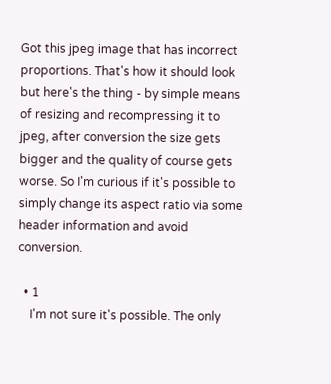Got this jpeg image that has incorrect proportions. That's how it should look but here's the thing - by simple means of resizing and recompressing it to jpeg, after conversion the size gets bigger and the quality of course gets worse. So I'm curious if it's possible to simply change its aspect ratio via some header information and avoid conversion.

  • 1
    I'm not sure it's possible. The only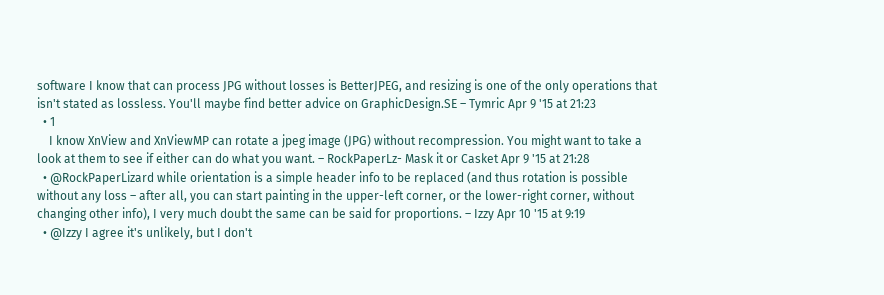software I know that can process JPG without losses is BetterJPEG, and resizing is one of the only operations that isn't stated as lossless. You'll maybe find better advice on GraphicDesign.SE – Tymric Apr 9 '15 at 21:23
  • 1
    I know XnView and XnViewMP can rotate a jpeg image (JPG) without recompression. You might want to take a look at them to see if either can do what you want. – RockPaperLz- Mask it or Casket Apr 9 '15 at 21:28
  • @RockPaperLizard while orientation is a simple header info to be replaced (and thus rotation is possible without any loss – after all, you can start painting in the upper-left corner, or the lower-right corner, without changing other info), I very much doubt the same can be said for proportions. – Izzy Apr 10 '15 at 9:19
  • @Izzy I agree it's unlikely, but I don't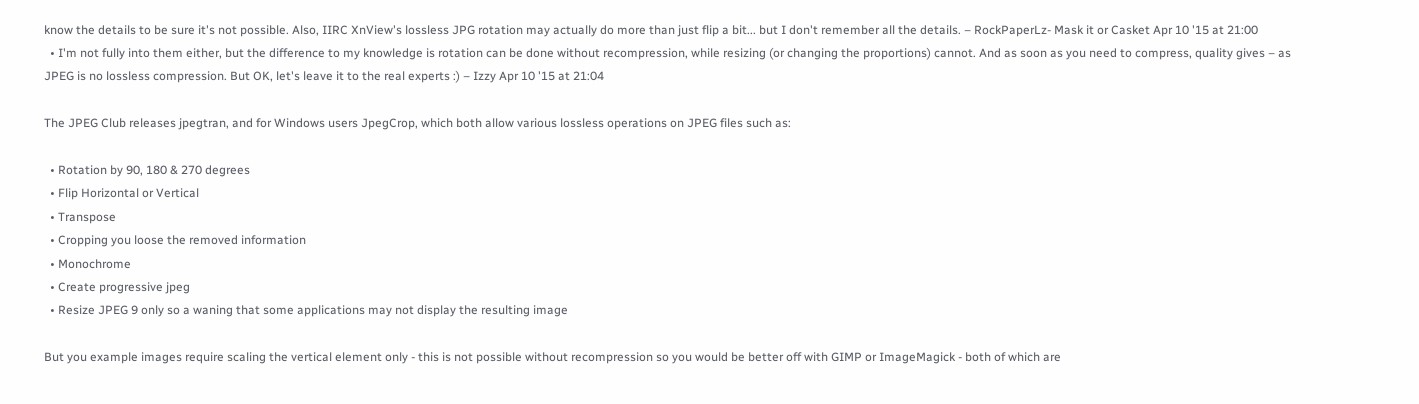know the details to be sure it's not possible. Also, IIRC XnView's lossless JPG rotation may actually do more than just flip a bit... but I don't remember all the details. – RockPaperLz- Mask it or Casket Apr 10 '15 at 21:00
  • I'm not fully into them either, but the difference to my knowledge is rotation can be done without recompression, while resizing (or changing the proportions) cannot. And as soon as you need to compress, quality gives – as JPEG is no lossless compression. But OK, let's leave it to the real experts :) – Izzy Apr 10 '15 at 21:04

The JPEG Club releases jpegtran, and for Windows users JpegCrop, which both allow various lossless operations on JPEG files such as:

  • Rotation by 90, 180 & 270 degrees
  • Flip Horizontal or Vertical
  • Transpose
  • Cropping you loose the removed information
  • Monochrome
  • Create progressive jpeg
  • Resize JPEG 9 only so a waning that some applications may not display the resulting image

But you example images require scaling the vertical element only - this is not possible without recompression so you would be better off with GIMP or ImageMagick - both of which are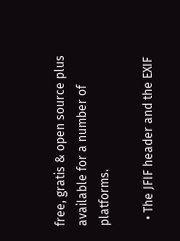free, gratis & open source plus available for a number of platforms.

  • The JFIF header and the EXIF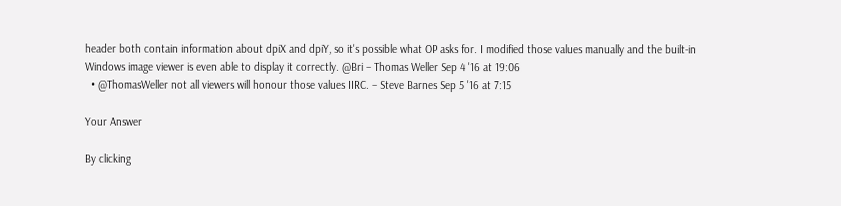header both contain information about dpiX and dpiY, so it's possible what OP asks for. I modified those values manually and the built-in Windows image viewer is even able to display it correctly. @Bri – Thomas Weller Sep 4 '16 at 19:06
  • @ThomasWeller not all viewers will honour those values IIRC. – Steve Barnes Sep 5 '16 at 7:15

Your Answer

By clicking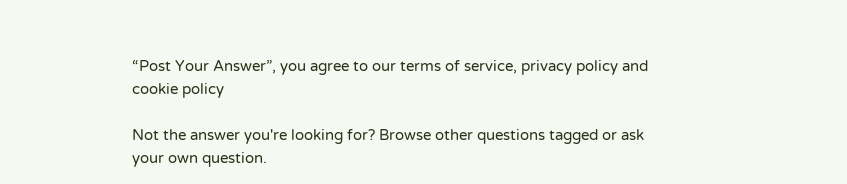“Post Your Answer”, you agree to our terms of service, privacy policy and cookie policy

Not the answer you're looking for? Browse other questions tagged or ask your own question.